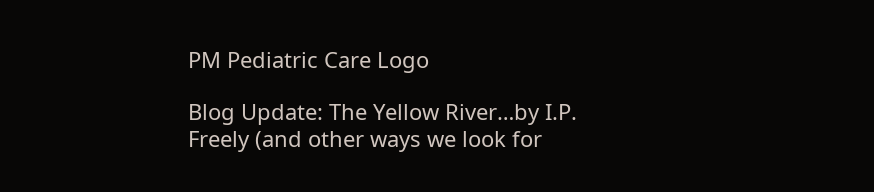PM Pediatric Care Logo

Blog Update: The Yellow River…by I.P. Freely (and other ways we look for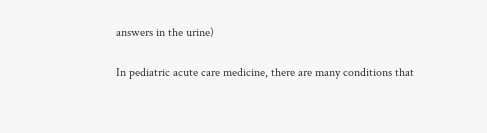answers in the urine)

In pediatric acute care medicine, there are many conditions that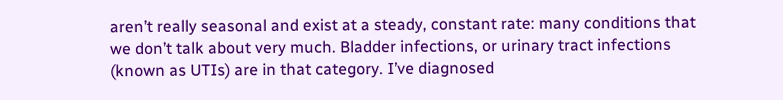aren’t really seasonal and exist at a steady, constant rate: many conditions that we don’t talk about very much. Bladder infections, or urinary tract infections (known as UTIs) are in that category. I’ve diagnosed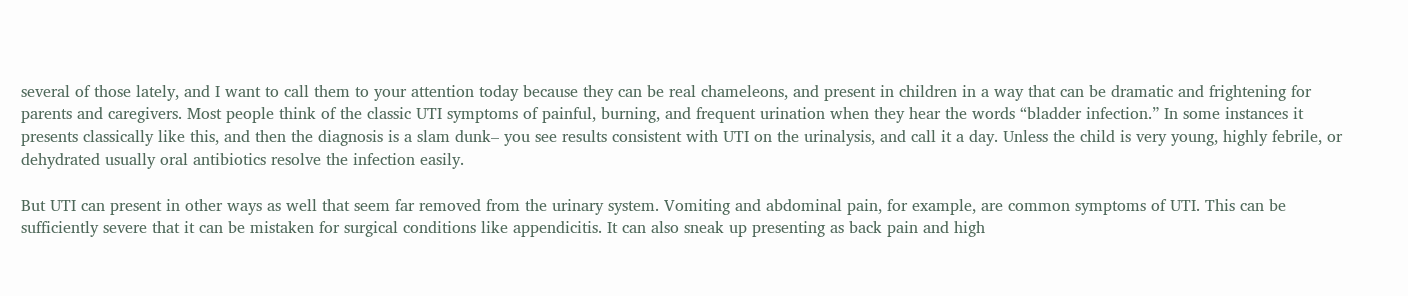several of those lately, and I want to call them to your attention today because they can be real chameleons, and present in children in a way that can be dramatic and frightening for parents and caregivers. Most people think of the classic UTI symptoms of painful, burning, and frequent urination when they hear the words “bladder infection.” In some instances it presents classically like this, and then the diagnosis is a slam dunk– you see results consistent with UTI on the urinalysis, and call it a day. Unless the child is very young, highly febrile, or dehydrated usually oral antibiotics resolve the infection easily.

But UTI can present in other ways as well that seem far removed from the urinary system. Vomiting and abdominal pain, for example, are common symptoms of UTI. This can be sufficiently severe that it can be mistaken for surgical conditions like appendicitis. It can also sneak up presenting as back pain and high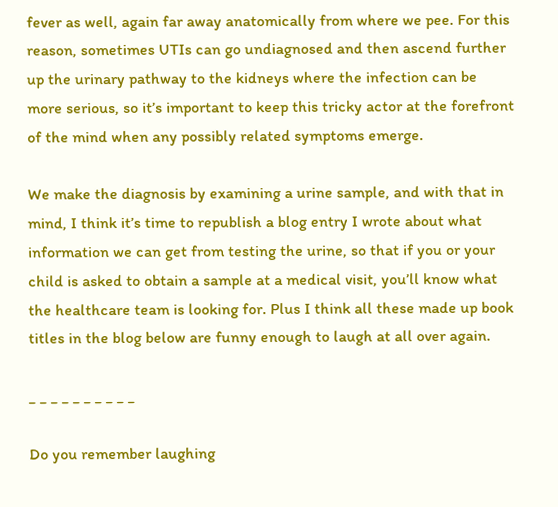fever as well, again far away anatomically from where we pee. For this reason, sometimes UTIs can go undiagnosed and then ascend further up the urinary pathway to the kidneys where the infection can be more serious, so it’s important to keep this tricky actor at the forefront of the mind when any possibly related symptoms emerge.

We make the diagnosis by examining a urine sample, and with that in mind, I think it’s time to republish a blog entry I wrote about what information we can get from testing the urine, so that if you or your child is asked to obtain a sample at a medical visit, you’ll know what the healthcare team is looking for. Plus I think all these made up book titles in the blog below are funny enough to laugh at all over again.

_ _ _ _ _ _ _ _ _ _

Do you remember laughing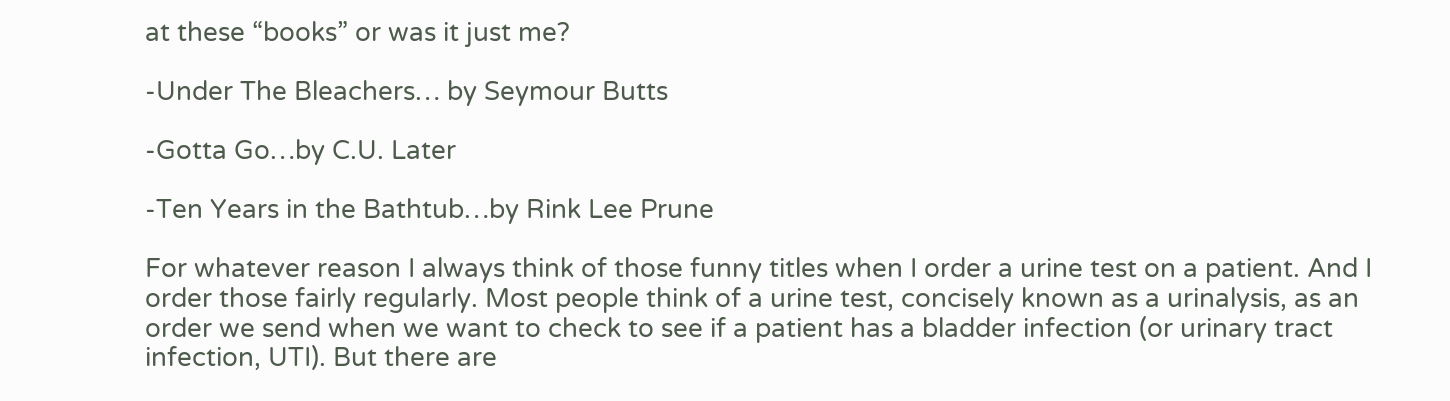at these “books” or was it just me?

-Under The Bleachers… by Seymour Butts

-Gotta Go…by C.U. Later

-Ten Years in the Bathtub…by Rink Lee Prune

For whatever reason I always think of those funny titles when I order a urine test on a patient. And I order those fairly regularly. Most people think of a urine test, concisely known as a urinalysis, as an order we send when we want to check to see if a patient has a bladder infection (or urinary tract infection, UTI). But there are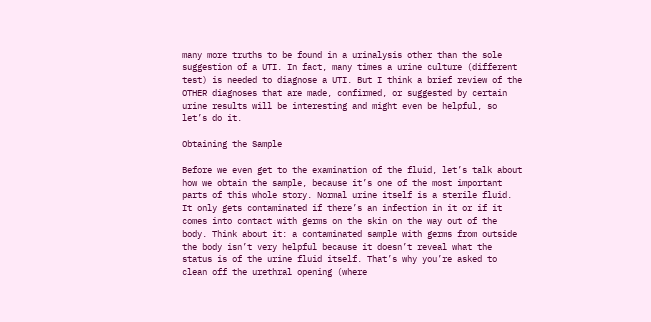many more truths to be found in a urinalysis other than the sole suggestion of a UTI. In fact, many times a urine culture (different test) is needed to diagnose a UTI. But I think a brief review of the OTHER diagnoses that are made, confirmed, or suggested by certain urine results will be interesting and might even be helpful, so let’s do it.

Obtaining the Sample

Before we even get to the examination of the fluid, let’s talk about how we obtain the sample, because it’s one of the most important parts of this whole story. Normal urine itself is a sterile fluid. It only gets contaminated if there’s an infection in it or if it comes into contact with germs on the skin on the way out of the body. Think about it: a contaminated sample with germs from outside the body isn’t very helpful because it doesn’t reveal what the status is of the urine fluid itself. That’s why you’re asked to clean off the urethral opening (where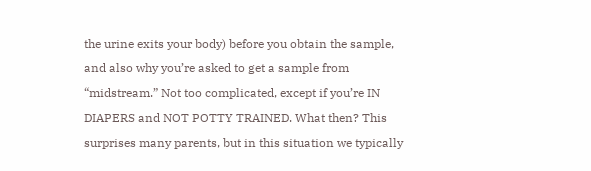the urine exits your body) before you obtain the sample, and also why you’re asked to get a sample from “midstream.” Not too complicated, except if you’re IN DIAPERS and NOT POTTY TRAINED. What then? This surprises many parents, but in this situation we typically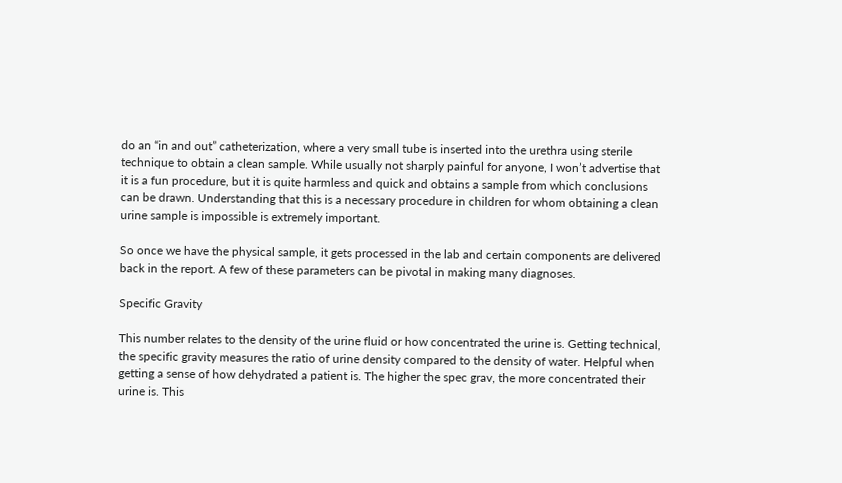do an “in and out” catheterization, where a very small tube is inserted into the urethra using sterile technique to obtain a clean sample. While usually not sharply painful for anyone, I won’t advertise that it is a fun procedure, but it is quite harmless and quick and obtains a sample from which conclusions can be drawn. Understanding that this is a necessary procedure in children for whom obtaining a clean urine sample is impossible is extremely important.

So once we have the physical sample, it gets processed in the lab and certain components are delivered back in the report. A few of these parameters can be pivotal in making many diagnoses.

Specific Gravity

This number relates to the density of the urine fluid or how concentrated the urine is. Getting technical, the specific gravity measures the ratio of urine density compared to the density of water. Helpful when getting a sense of how dehydrated a patient is. The higher the spec grav, the more concentrated their urine is. This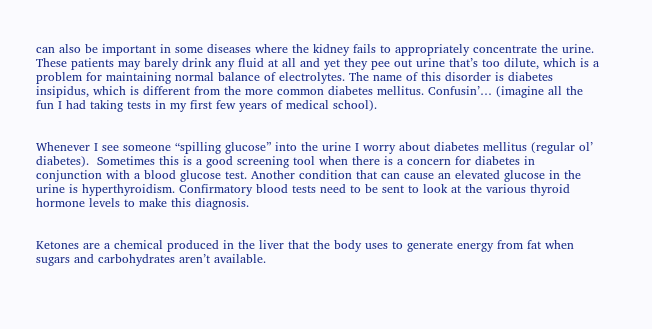can also be important in some diseases where the kidney fails to appropriately concentrate the urine. These patients may barely drink any fluid at all and yet they pee out urine that’s too dilute, which is a problem for maintaining normal balance of electrolytes. The name of this disorder is diabetes insipidus, which is different from the more common diabetes mellitus. Confusin’… (imagine all the fun I had taking tests in my first few years of medical school).


Whenever I see someone “spilling glucose” into the urine I worry about diabetes mellitus (regular ol’ diabetes).  Sometimes this is a good screening tool when there is a concern for diabetes in conjunction with a blood glucose test. Another condition that can cause an elevated glucose in the urine is hyperthyroidism. Confirmatory blood tests need to be sent to look at the various thyroid hormone levels to make this diagnosis.


Ketones are a chemical produced in the liver that the body uses to generate energy from fat when sugars and carbohydrates aren’t available.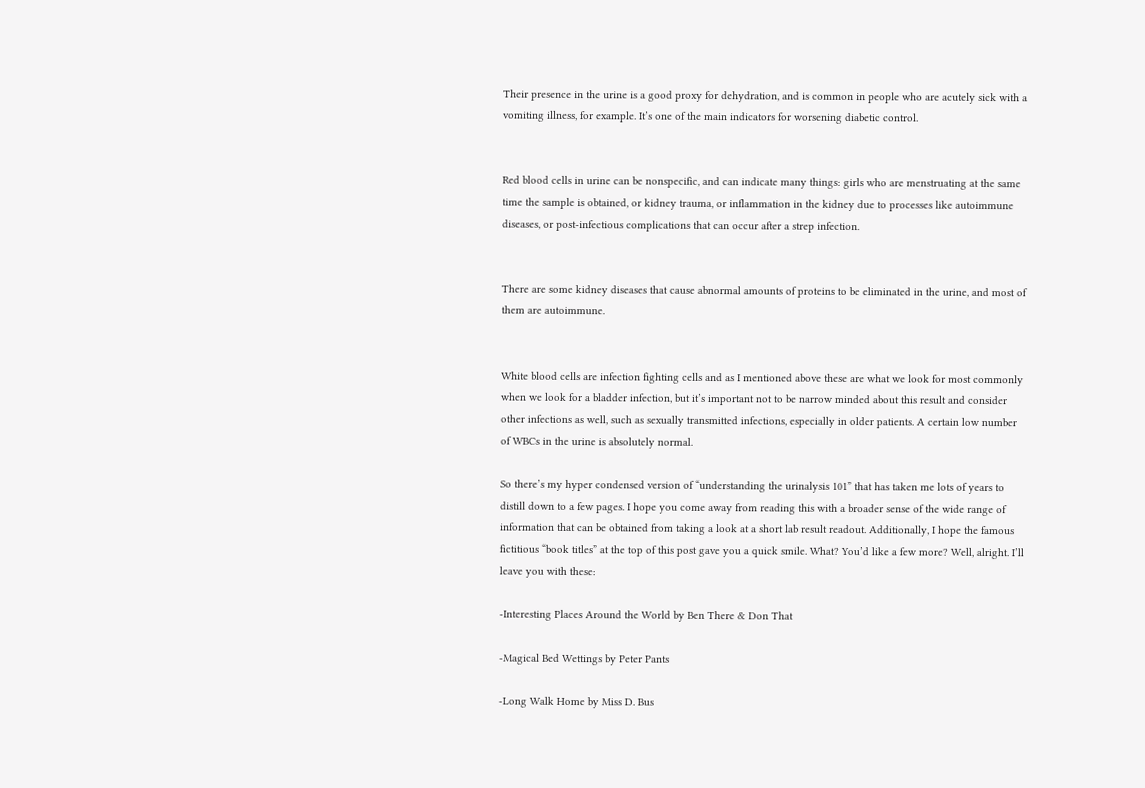Their presence in the urine is a good proxy for dehydration, and is common in people who are acutely sick with a vomiting illness, for example. It’s one of the main indicators for worsening diabetic control.


Red blood cells in urine can be nonspecific, and can indicate many things: girls who are menstruating at the same time the sample is obtained, or kidney trauma, or inflammation in the kidney due to processes like autoimmune diseases, or post-infectious complications that can occur after a strep infection.


There are some kidney diseases that cause abnormal amounts of proteins to be eliminated in the urine, and most of them are autoimmune.


White blood cells are infection fighting cells and as I mentioned above these are what we look for most commonly when we look for a bladder infection, but it’s important not to be narrow minded about this result and consider other infections as well, such as sexually transmitted infections, especially in older patients. A certain low number of WBCs in the urine is absolutely normal.

So there’s my hyper condensed version of “understanding the urinalysis 101” that has taken me lots of years to distill down to a few pages. I hope you come away from reading this with a broader sense of the wide range of information that can be obtained from taking a look at a short lab result readout. Additionally, I hope the famous fictitious “book titles” at the top of this post gave you a quick smile. What? You’d like a few more? Well, alright. I’ll leave you with these:

-Interesting Places Around the World by Ben There & Don That

-Magical Bed Wettings by Peter Pants

-Long Walk Home by Miss D. Bus